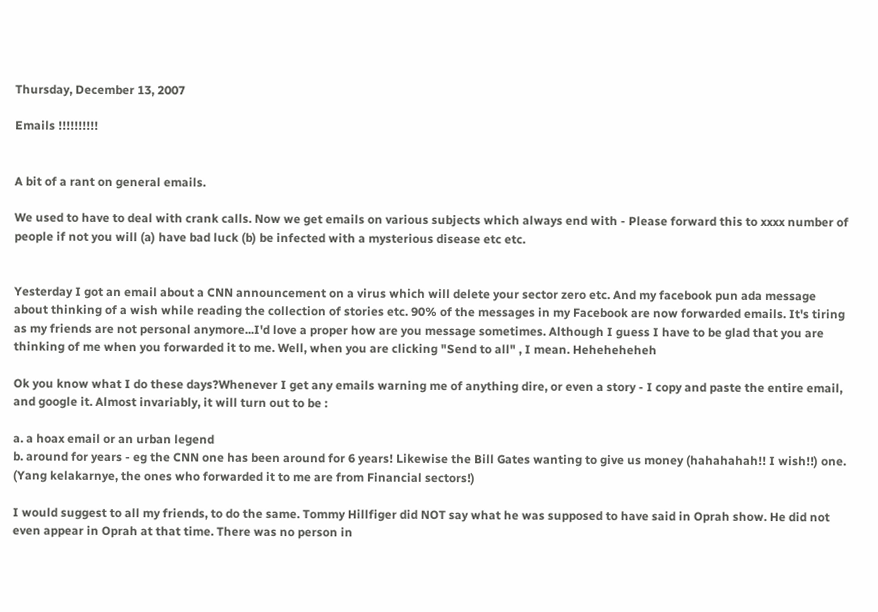Thursday, December 13, 2007

Emails !!!!!!!!!!


A bit of a rant on general emails.

We used to have to deal with crank calls. Now we get emails on various subjects which always end with - Please forward this to xxxx number of people if not you will (a) have bad luck (b) be infected with a mysterious disease etc etc.


Yesterday I got an email about a CNN announcement on a virus which will delete your sector zero etc. And my facebook pun ada message about thinking of a wish while reading the collection of stories etc. 90% of the messages in my Facebook are now forwarded emails. It's tiring as my friends are not personal anymore...I'd love a proper how are you message sometimes. Although I guess I have to be glad that you are thinking of me when you forwarded it to me. Well, when you are clicking "Send to all" , I mean. Heheheheheh

Ok you know what I do these days?Whenever I get any emails warning me of anything dire, or even a story - I copy and paste the entire email, and google it. Almost invariably, it will turn out to be :

a. a hoax email or an urban legend
b. around for years - eg the CNN one has been around for 6 years! Likewise the Bill Gates wanting to give us money (hahahahah!! I wish!!) one. (Yang kelakarnye, the ones who forwarded it to me are from Financial sectors!)

I would suggest to all my friends, to do the same. Tommy Hillfiger did NOT say what he was supposed to have said in Oprah show. He did not even appear in Oprah at that time. There was no person in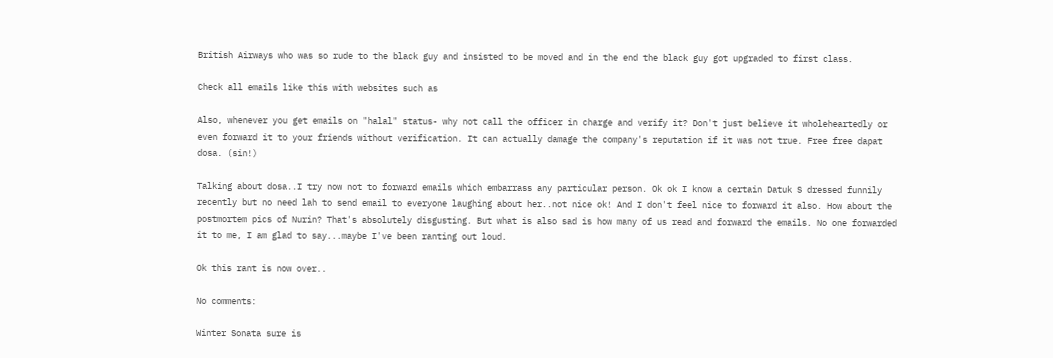British Airways who was so rude to the black guy and insisted to be moved and in the end the black guy got upgraded to first class.

Check all emails like this with websites such as

Also, whenever you get emails on "halal" status- why not call the officer in charge and verify it? Don't just believe it wholeheartedly or even forward it to your friends without verification. It can actually damage the company's reputation if it was not true. Free free dapat dosa. (sin!)

Talking about dosa..I try now not to forward emails which embarrass any particular person. Ok ok I know a certain Datuk S dressed funnily recently but no need lah to send email to everyone laughing about her..not nice ok! And I don't feel nice to forward it also. How about the postmortem pics of Nurin? That's absolutely disgusting. But what is also sad is how many of us read and forward the emails. No one forwarded it to me, I am glad to say...maybe I've been ranting out loud.

Ok this rant is now over..

No comments:

Winter Sonata sure is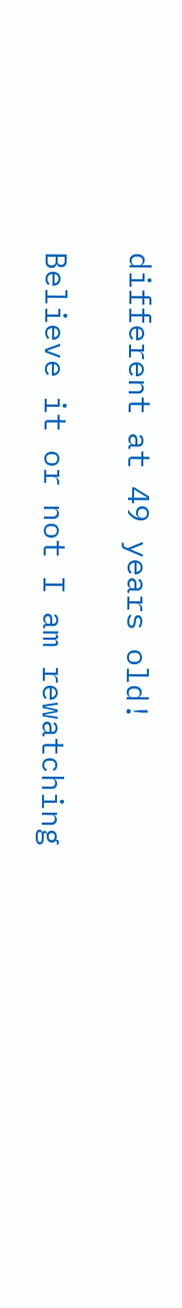different at 49 years old!

Believe it or not I am rewatching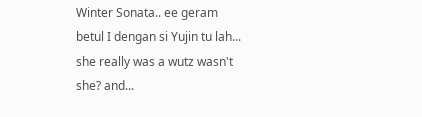Winter Sonata.. ee geram betul I dengan si Yujin tu lah... she really was a wutz wasn't she? and...